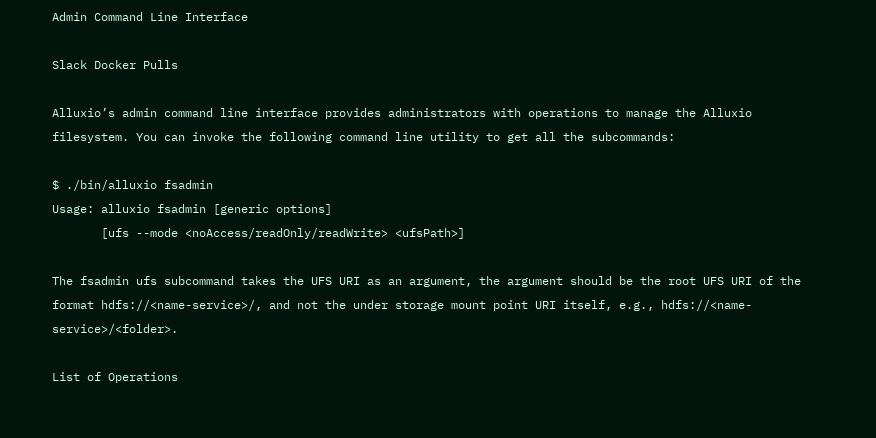Admin Command Line Interface

Slack Docker Pulls

Alluxio’s admin command line interface provides administrators with operations to manage the Alluxio filesystem. You can invoke the following command line utility to get all the subcommands:

$ ./bin/alluxio fsadmin
Usage: alluxio fsadmin [generic options]
       [ufs --mode <noAccess/readOnly/readWrite> <ufsPath>]

The fsadmin ufs subcommand takes the UFS URI as an argument, the argument should be the root UFS URI of the format hdfs://<name-service>/, and not the under storage mount point URI itself, e.g., hdfs://<name-service>/<folder>.

List of Operations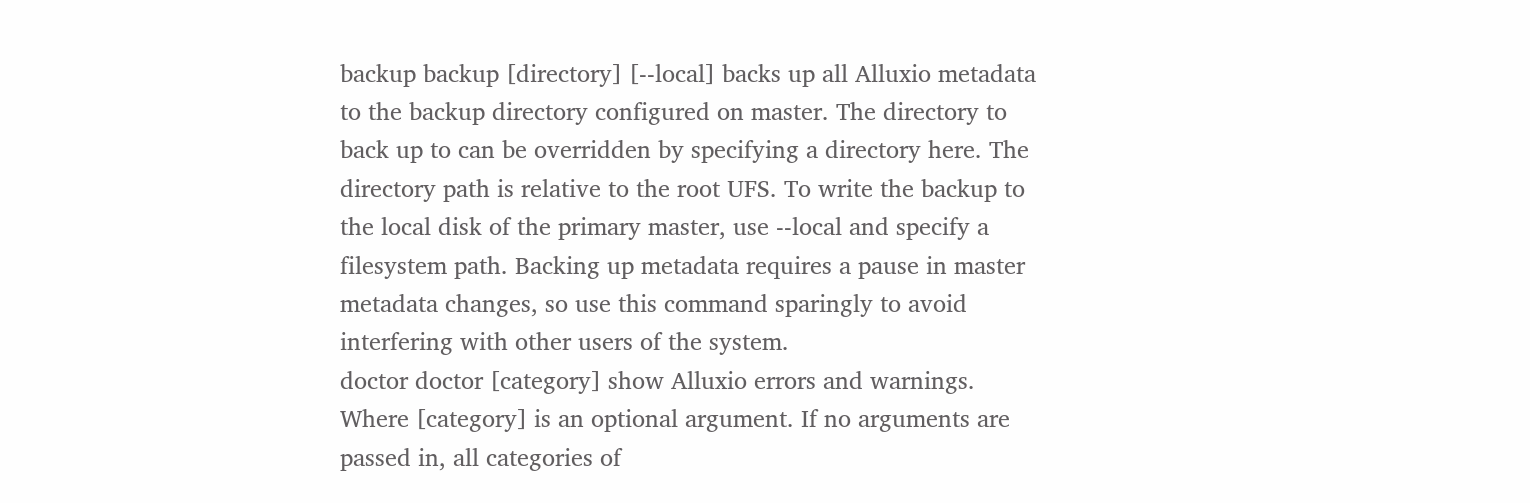backup backup [directory] [--local] backs up all Alluxio metadata to the backup directory configured on master. The directory to back up to can be overridden by specifying a directory here. The directory path is relative to the root UFS. To write the backup to the local disk of the primary master, use --local and specify a filesystem path. Backing up metadata requires a pause in master metadata changes, so use this command sparingly to avoid interfering with other users of the system.
doctor doctor [category] show Alluxio errors and warnings. Where [category] is an optional argument. If no arguments are passed in, all categories of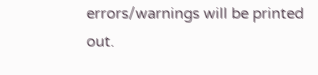errors/warnings will be printed out.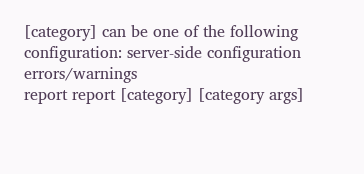[category] can be one of the following configuration: server-side configuration errors/warnings
report report [category] [category args]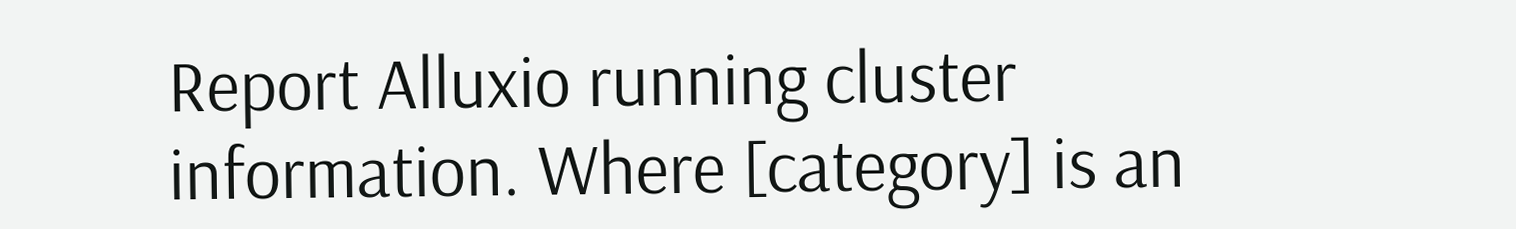Report Alluxio running cluster information. Where [category] is an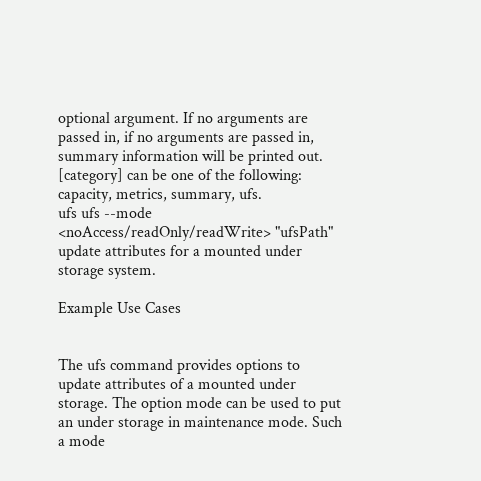optional argument. If no arguments are passed in, if no arguments are passed in, summary information will be printed out. [category] can be one of the following: capacity, metrics, summary, ufs.
ufs ufs --mode <noAccess/readOnly/readWrite> "ufsPath" update attributes for a mounted under storage system.

Example Use Cases


The ufs command provides options to update attributes of a mounted under storage. The option mode can be used to put an under storage in maintenance mode. Such a mode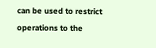can be used to restrict operations to the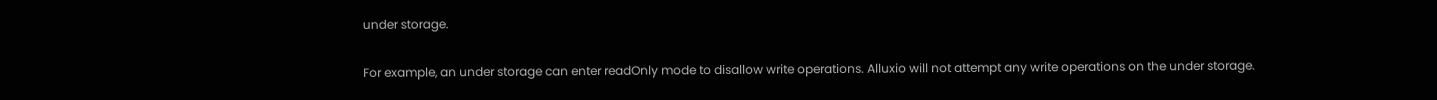under storage.

For example, an under storage can enter readOnly mode to disallow write operations. Alluxio will not attempt any write operations on the under storage.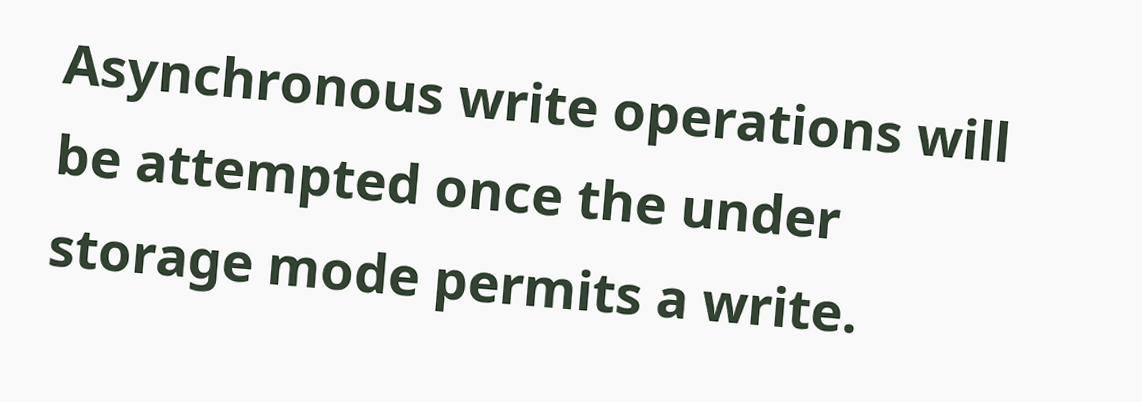Asynchronous write operations will be attempted once the under storage mode permits a write.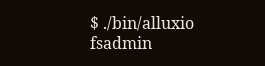$ ./bin/alluxio fsadmin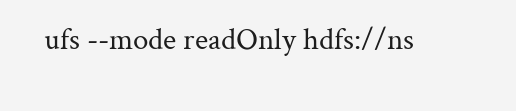ufs --mode readOnly hdfs://ns